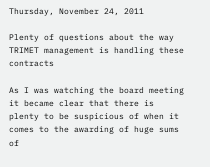Thursday, November 24, 2011

Plenty of questions about the way TRIMET management is handling these contracts

As I was watching the board meeting it became clear that there is plenty to be suspicious of when it comes to the awarding of huge sums of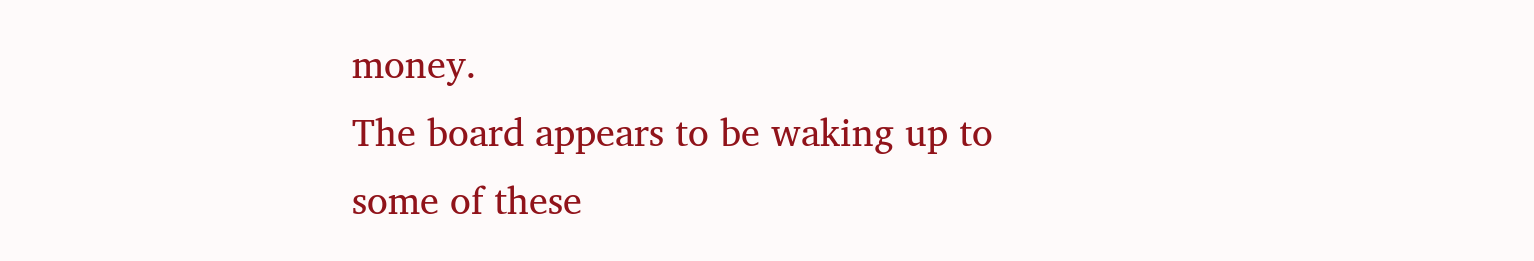money.
The board appears to be waking up to some of these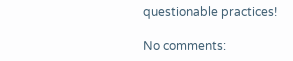questionable practices!

No comments: